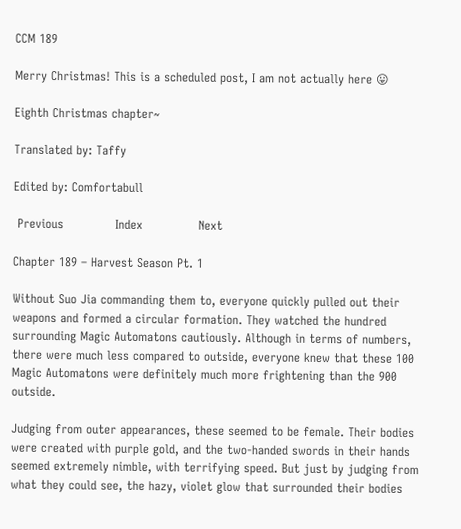CCM 189

Merry Christmas! This is a scheduled post, I am not actually here 😛

Eighth Christmas chapter~

Translated by: Taffy

Edited by: Comfortabull

 Previous             Index              Next

Chapter 189 – Harvest Season Pt. 1

Without Suo Jia commanding them to, everyone quickly pulled out their weapons and formed a circular formation. They watched the hundred surrounding Magic Automatons cautiously. Although in terms of numbers, there were much less compared to outside, everyone knew that these 100 Magic Automatons were definitely much more frightening than the 900 outside.

Judging from outer appearances, these seemed to be female. Their bodies were created with purple gold, and the two-handed swords in their hands seemed extremely nimble, with terrifying speed. But just by judging from what they could see, the hazy, violet glow that surrounded their bodies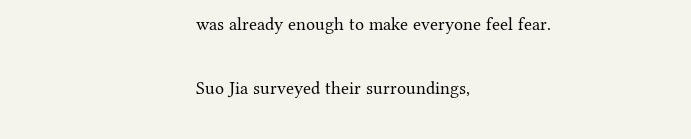was already enough to make everyone feel fear.

Suo Jia surveyed their surroundings,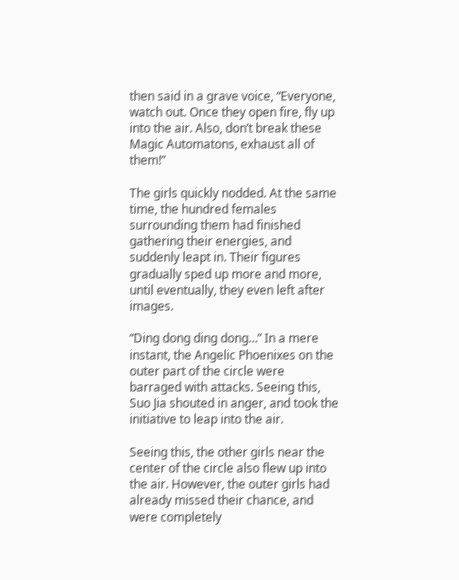then said in a grave voice, “Everyone, watch out. Once they open fire, fly up into the air. Also, don’t break these Magic Automatons, exhaust all of them!”

The girls quickly nodded. At the same time, the hundred females surrounding them had finished gathering their energies, and suddenly leapt in. Their figures gradually sped up more and more, until eventually, they even left after images.

“Ding dong ding dong…” In a mere instant, the Angelic Phoenixes on the outer part of the circle were barraged with attacks. Seeing this, Suo Jia shouted in anger, and took the initiative to leap into the air.

Seeing this, the other girls near the center of the circle also flew up into the air. However, the outer girls had already missed their chance, and were completely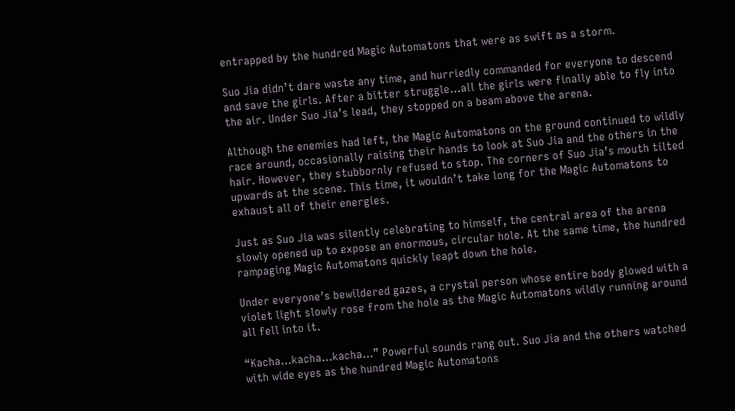entrapped by the hundred Magic Automatons that were as swift as a storm.

Suo Jia didn’t dare waste any time, and hurriedly commanded for everyone to descend and save the girls. After a bitter struggle…all the girls were finally able to fly into the air. Under Suo Jia’s lead, they stopped on a beam above the arena.

Although the enemies had left, the Magic Automatons on the ground continued to wildly race around, occasionally raising their hands to look at Suo Jia and the others in the hair. However, they stubbornly refused to stop. The corners of Suo Jia’s mouth tilted upwards at the scene. This time, it wouldn’t take long for the Magic Automatons to exhaust all of their energies.

Just as Suo Jia was silently celebrating to himself, the central area of the arena slowly opened up to expose an enormous, circular hole. At the same time, the hundred rampaging Magic Automatons quickly leapt down the hole.

Under everyone’s bewildered gazes, a crystal person whose entire body glowed with a violet light slowly rose from the hole as the Magic Automatons wildly running around all fell into it.

“Kacha…kacha…kacha…” Powerful sounds rang out. Suo Jia and the others watched with wide eyes as the hundred Magic Automatons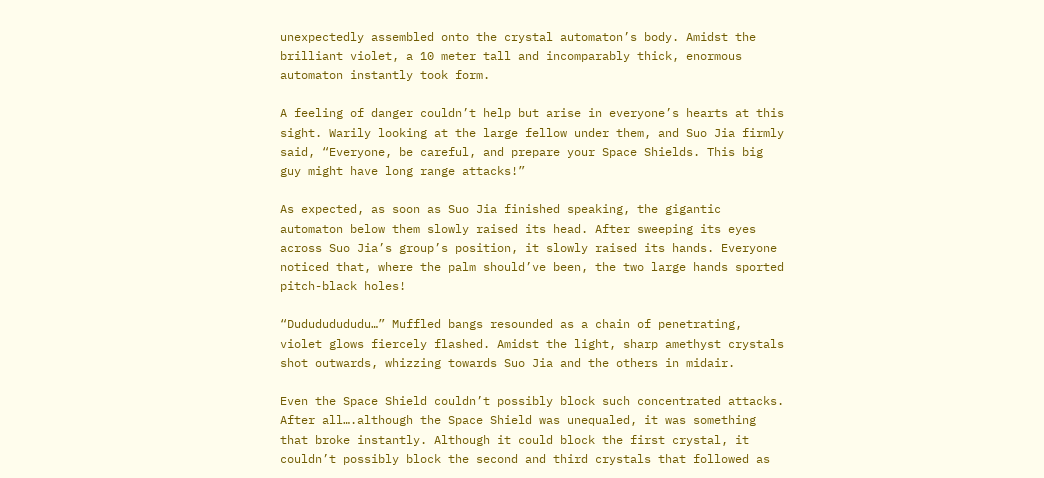unexpectedly assembled onto the crystal automaton’s body. Amidst the brilliant violet, a 10 meter tall and incomparably thick, enormous automaton instantly took form.

A feeling of danger couldn’t help but arise in everyone’s hearts at this sight. Warily looking at the large fellow under them, and Suo Jia firmly said, “Everyone, be careful, and prepare your Space Shields. This big guy might have long range attacks!”

As expected, as soon as Suo Jia finished speaking, the gigantic automaton below them slowly raised its head. After sweeping its eyes across Suo Jia’s group’s position, it slowly raised its hands. Everyone noticed that, where the palm should’ve been, the two large hands sported pitch-black holes!

“Dudududududu…” Muffled bangs resounded as a chain of penetrating, violet glows fiercely flashed. Amidst the light, sharp amethyst crystals shot outwards, whizzing towards Suo Jia and the others in midair.

Even the Space Shield couldn’t possibly block such concentrated attacks. After all….although the Space Shield was unequaled, it was something that broke instantly. Although it could block the first crystal, it couldn’t possibly block the second and third crystals that followed as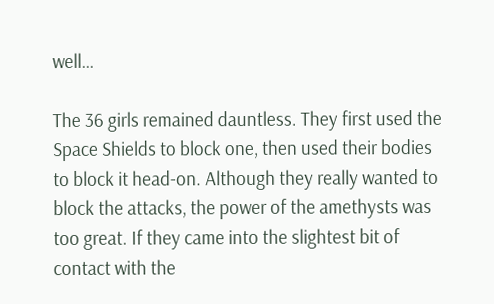well…

The 36 girls remained dauntless. They first used the Space Shields to block one, then used their bodies to block it head-on. Although they really wanted to block the attacks, the power of the amethysts was too great. If they came into the slightest bit of contact with the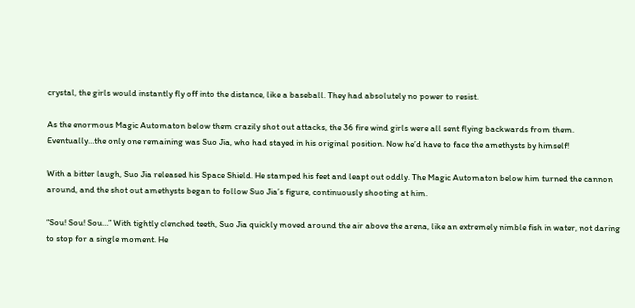crystal, the girls would instantly fly off into the distance, like a baseball. They had absolutely no power to resist.

As the enormous Magic Automaton below them crazily shot out attacks, the 36 fire wind girls were all sent flying backwards from them. Eventually…the only one remaining was Suo Jia, who had stayed in his original position. Now he’d have to face the amethysts by himself!

With a bitter laugh, Suo Jia released his Space Shield. He stamped his feet and leapt out oddly. The Magic Automaton below him turned the cannon around, and the shot out amethysts began to follow Suo Jia’s figure, continuously shooting at him.

“Sou! Sou! Sou…” With tightly clenched teeth, Suo Jia quickly moved around the air above the arena, like an extremely nimble fish in water, not daring to stop for a single moment. He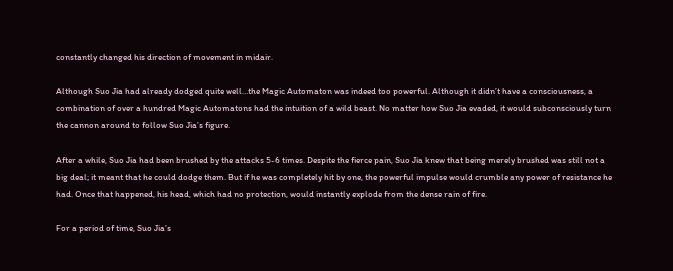constantly changed his direction of movement in midair.

Although Suo Jia had already dodged quite well…the Magic Automaton was indeed too powerful. Although it didn’t have a consciousness, a combination of over a hundred Magic Automatons had the intuition of a wild beast. No matter how Suo Jia evaded, it would subconsciously turn the cannon around to follow Suo Jia’s figure.

After a while, Suo Jia had been brushed by the attacks 5-6 times. Despite the fierce pain, Suo Jia knew that being merely brushed was still not a big deal; it meant that he could dodge them. But if he was completely hit by one, the powerful impulse would crumble any power of resistance he had. Once that happened, his head, which had no protection, would instantly explode from the dense rain of fire.

For a period of time, Suo Jia’s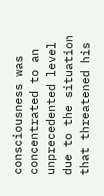consciousness was concentrated to an unprecedented level due to the situation that threatened his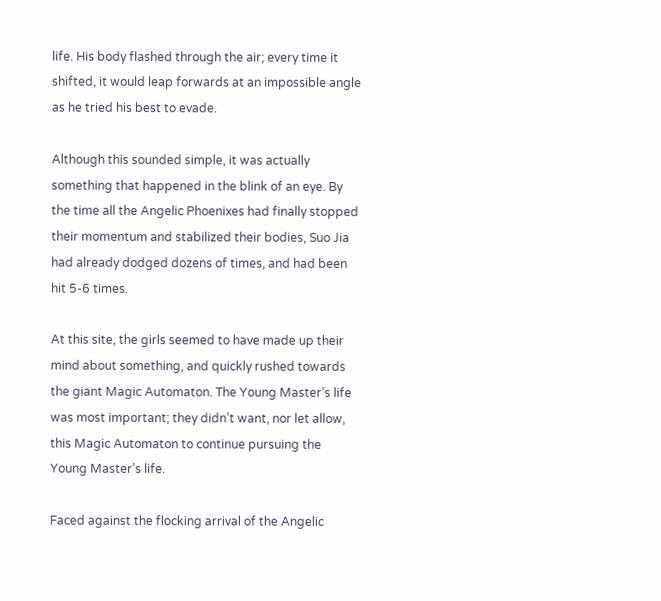life. His body flashed through the air; every time it shifted, it would leap forwards at an impossible angle as he tried his best to evade.

Although this sounded simple, it was actually something that happened in the blink of an eye. By the time all the Angelic Phoenixes had finally stopped their momentum and stabilized their bodies, Suo Jia had already dodged dozens of times, and had been hit 5-6 times.

At this site, the girls seemed to have made up their mind about something, and quickly rushed towards the giant Magic Automaton. The Young Master’s life was most important; they didn’t want, nor let allow, this Magic Automaton to continue pursuing the Young Master’s life.

Faced against the flocking arrival of the Angelic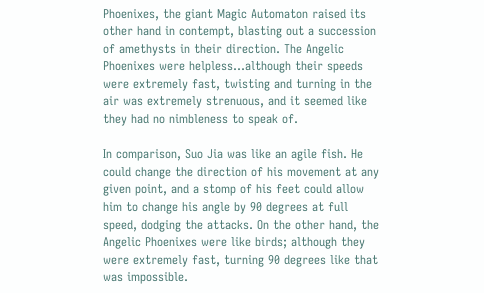Phoenixes, the giant Magic Automaton raised its other hand in contempt, blasting out a succession of amethysts in their direction. The Angelic Phoenixes were helpless…although their speeds were extremely fast, twisting and turning in the air was extremely strenuous, and it seemed like they had no nimbleness to speak of.

In comparison, Suo Jia was like an agile fish. He could change the direction of his movement at any given point, and a stomp of his feet could allow him to change his angle by 90 degrees at full speed, dodging the attacks. On the other hand, the Angelic Phoenixes were like birds; although they were extremely fast, turning 90 degrees like that was impossible.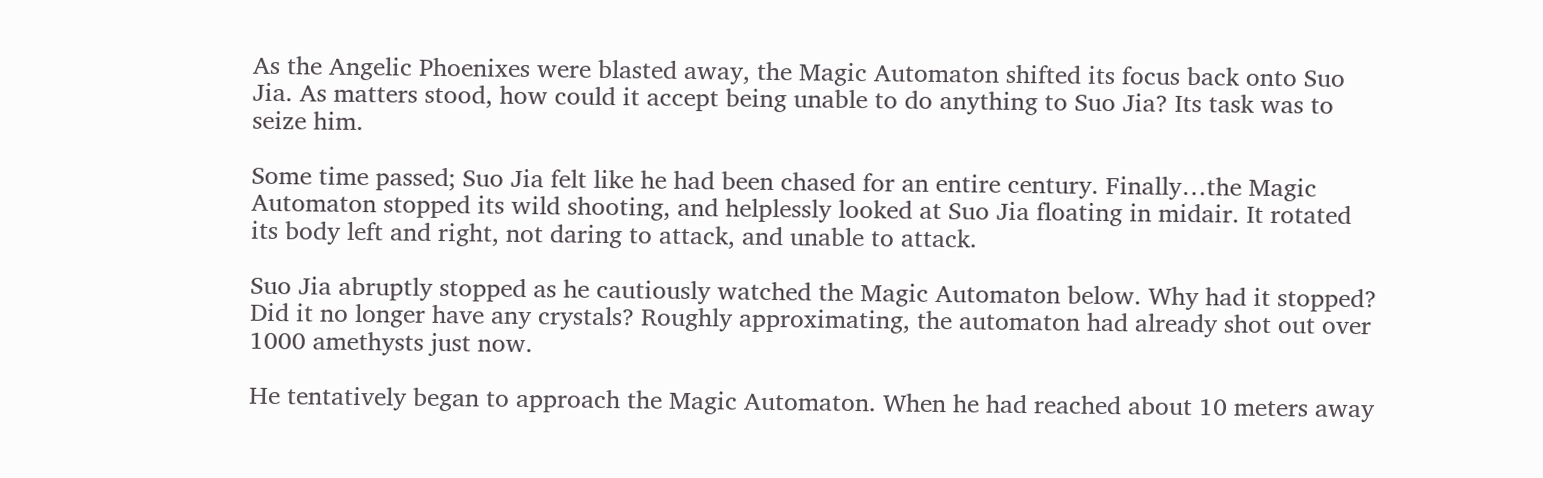As the Angelic Phoenixes were blasted away, the Magic Automaton shifted its focus back onto Suo Jia. As matters stood, how could it accept being unable to do anything to Suo Jia? Its task was to seize him.

Some time passed; Suo Jia felt like he had been chased for an entire century. Finally…the Magic Automaton stopped its wild shooting, and helplessly looked at Suo Jia floating in midair. It rotated its body left and right, not daring to attack, and unable to attack.

Suo Jia abruptly stopped as he cautiously watched the Magic Automaton below. Why had it stopped? Did it no longer have any crystals? Roughly approximating, the automaton had already shot out over 1000 amethysts just now.

He tentatively began to approach the Magic Automaton. When he had reached about 10 meters away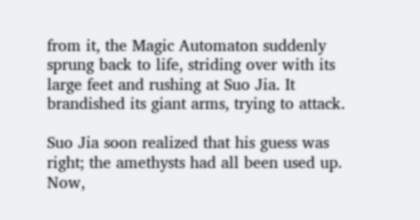from it, the Magic Automaton suddenly sprung back to life, striding over with its large feet and rushing at Suo Jia. It brandished its giant arms, trying to attack.

Suo Jia soon realized that his guess was right; the amethysts had all been used up. Now,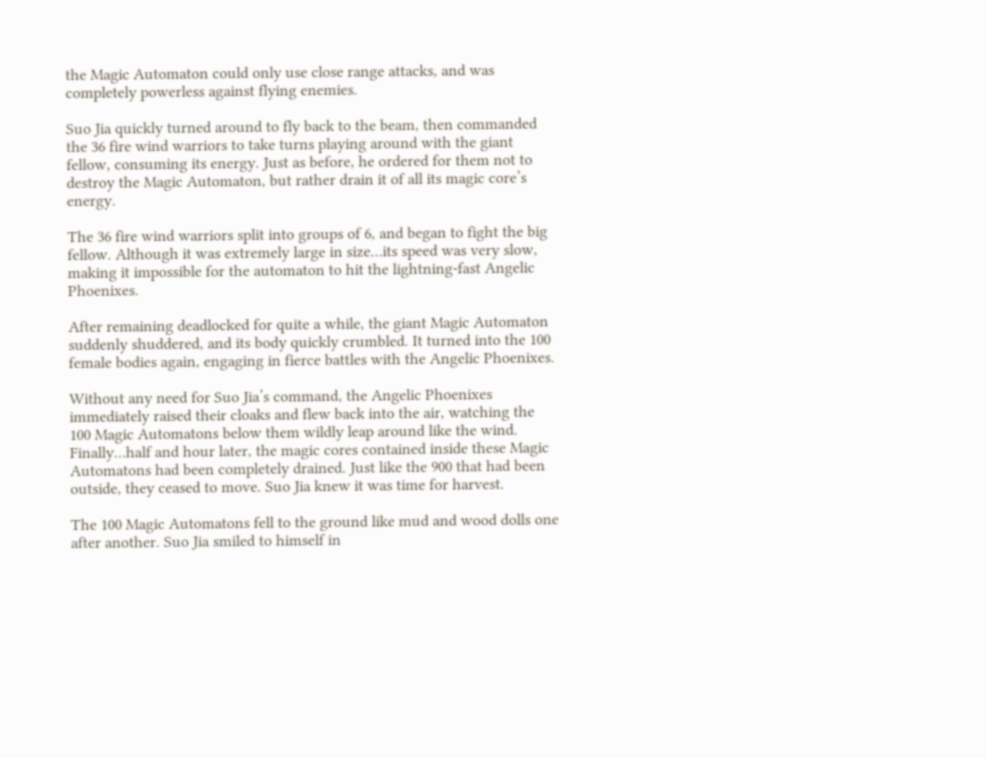the Magic Automaton could only use close range attacks, and was completely powerless against flying enemies.

Suo Jia quickly turned around to fly back to the beam, then commanded the 36 fire wind warriors to take turns playing around with the giant fellow, consuming its energy. Just as before, he ordered for them not to destroy the Magic Automaton, but rather drain it of all its magic core’s energy.

The 36 fire wind warriors split into groups of 6, and began to fight the big fellow. Although it was extremely large in size…its speed was very slow, making it impossible for the automaton to hit the lightning-fast Angelic Phoenixes.

After remaining deadlocked for quite a while, the giant Magic Automaton suddenly shuddered, and its body quickly crumbled. It turned into the 100 female bodies again, engaging in fierce battles with the Angelic Phoenixes.

Without any need for Suo Jia’s command, the Angelic Phoenixes immediately raised their cloaks and flew back into the air, watching the 100 Magic Automatons below them wildly leap around like the wind. Finally…half and hour later, the magic cores contained inside these Magic Automatons had been completely drained. Just like the 900 that had been outside, they ceased to move. Suo Jia knew it was time for harvest.

The 100 Magic Automatons fell to the ground like mud and wood dolls one after another. Suo Jia smiled to himself in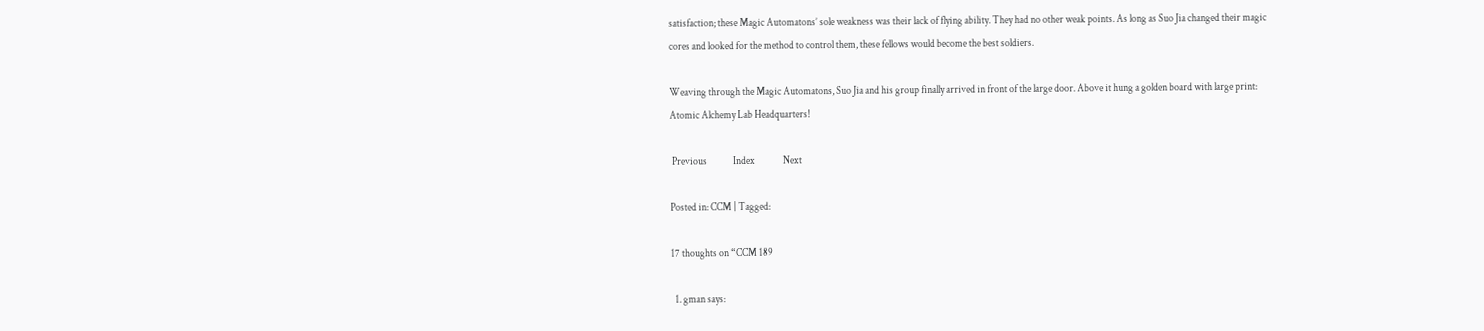satisfaction; these Magic Automatons’ sole weakness was their lack of flying ability. They had no other weak points. As long as Suo Jia changed their magic cores and looked for the method to control them, these fellows would become the best soldiers.

Weaving through the Magic Automatons, Suo Jia and his group finally arrived in front of the large door. Above it hung a golden board with large print: Atomic Alchemy Lab Headquarters!

 Previous             Index              Next

Posted in: CCM | Tagged:

17 thoughts on “CCM 189

  1. gman says: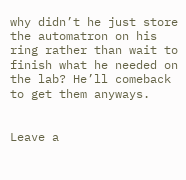why didn’t he just store the automatron on his ring rather than wait to finish what he needed on the lab? He’ll comeback to get them anyways.


Leave a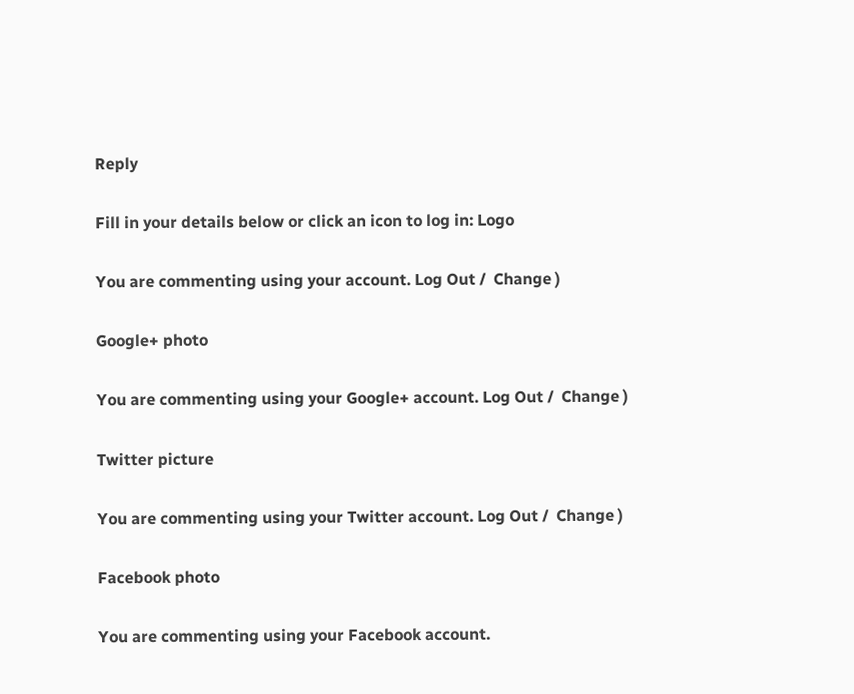Reply

Fill in your details below or click an icon to log in: Logo

You are commenting using your account. Log Out /  Change )

Google+ photo

You are commenting using your Google+ account. Log Out /  Change )

Twitter picture

You are commenting using your Twitter account. Log Out /  Change )

Facebook photo

You are commenting using your Facebook account.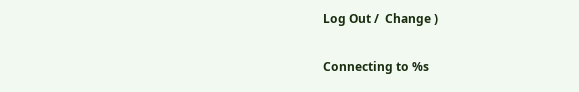Log Out /  Change )


Connecting to %s